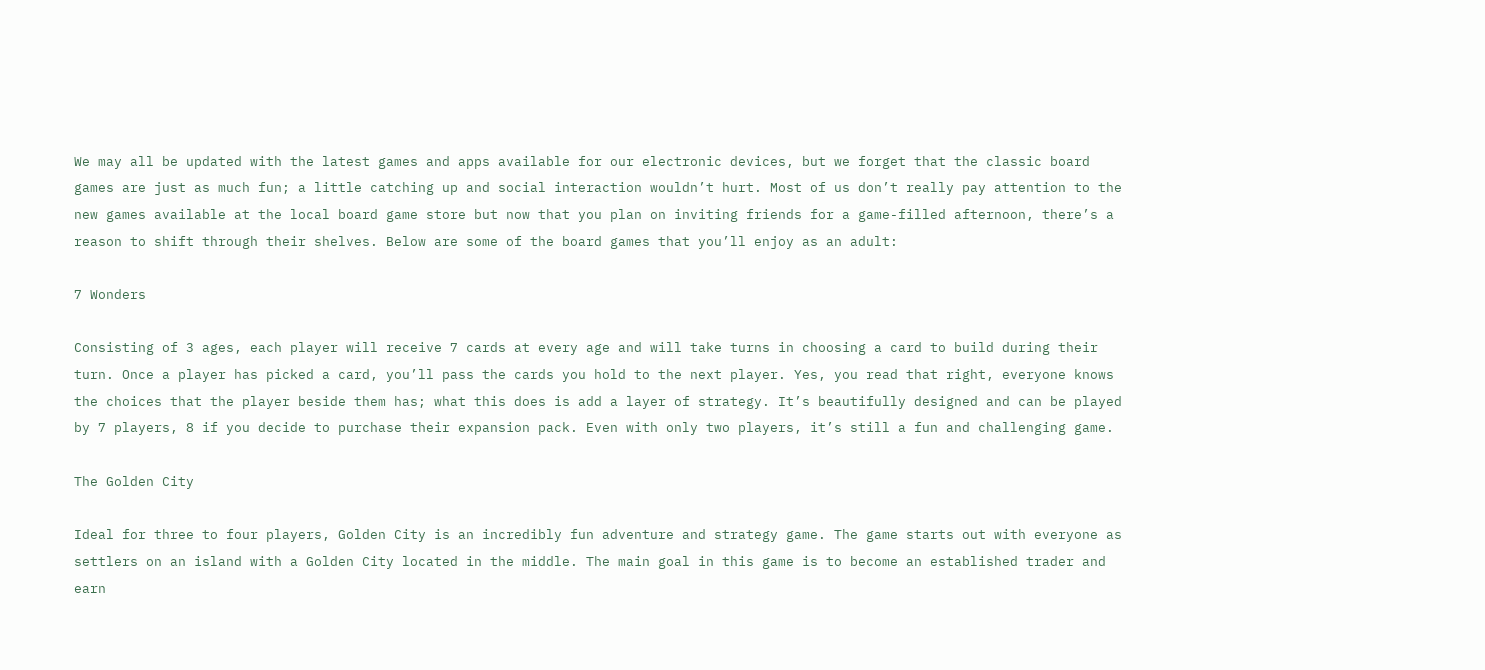We may all be updated with the latest games and apps available for our electronic devices, but we forget that the classic board games are just as much fun; a little catching up and social interaction wouldn’t hurt. Most of us don’t really pay attention to the new games available at the local board game store but now that you plan on inviting friends for a game-filled afternoon, there’s a reason to shift through their shelves. Below are some of the board games that you’ll enjoy as an adult:

7 Wonders

Consisting of 3 ages, each player will receive 7 cards at every age and will take turns in choosing a card to build during their turn. Once a player has picked a card, you’ll pass the cards you hold to the next player. Yes, you read that right, everyone knows the choices that the player beside them has; what this does is add a layer of strategy. It’s beautifully designed and can be played by 7 players, 8 if you decide to purchase their expansion pack. Even with only two players, it’s still a fun and challenging game.

The Golden City

Ideal for three to four players, Golden City is an incredibly fun adventure and strategy game. The game starts out with everyone as settlers on an island with a Golden City located in the middle. The main goal in this game is to become an established trader and earn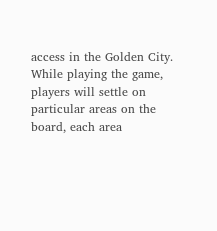access in the Golden City. While playing the game, players will settle on particular areas on the board, each area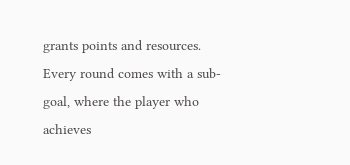grants points and resources. Every round comes with a sub-goal, where the player who achieves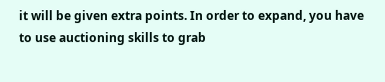it will be given extra points. In order to expand, you have to use auctioning skills to grab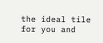the ideal tile for you and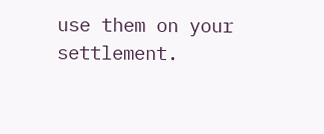use them on your settlement.